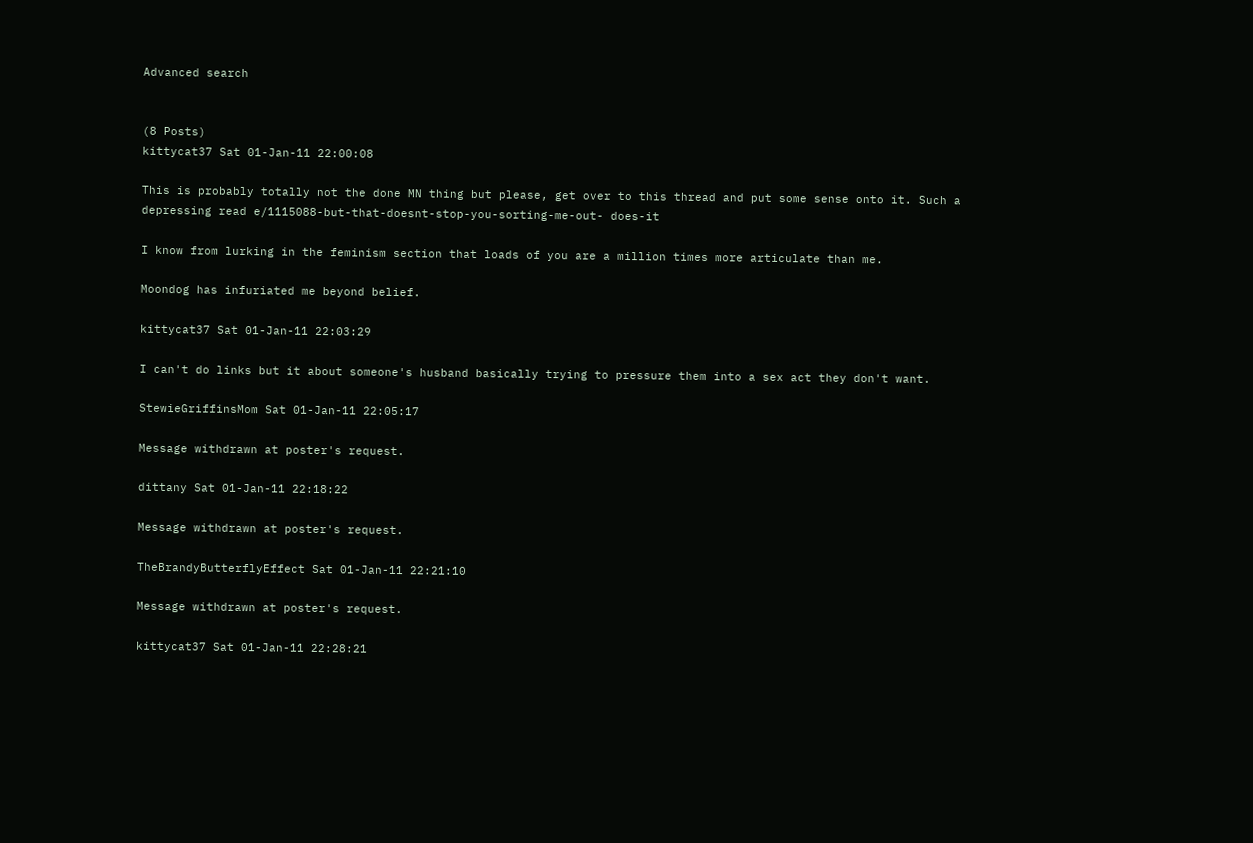Advanced search


(8 Posts)
kittycat37 Sat 01-Jan-11 22:00:08

This is probably totally not the done MN thing but please, get over to this thread and put some sense onto it. Such a depressing read e/1115088-but-that-doesnt-stop-you-sorting-me-out- does-it

I know from lurking in the feminism section that loads of you are a million times more articulate than me.

Moondog has infuriated me beyond belief.

kittycat37 Sat 01-Jan-11 22:03:29

I can't do links but it about someone's husband basically trying to pressure them into a sex act they don't want.

StewieGriffinsMom Sat 01-Jan-11 22:05:17

Message withdrawn at poster's request.

dittany Sat 01-Jan-11 22:18:22

Message withdrawn at poster's request.

TheBrandyButterflyEffect Sat 01-Jan-11 22:21:10

Message withdrawn at poster's request.

kittycat37 Sat 01-Jan-11 22:28:21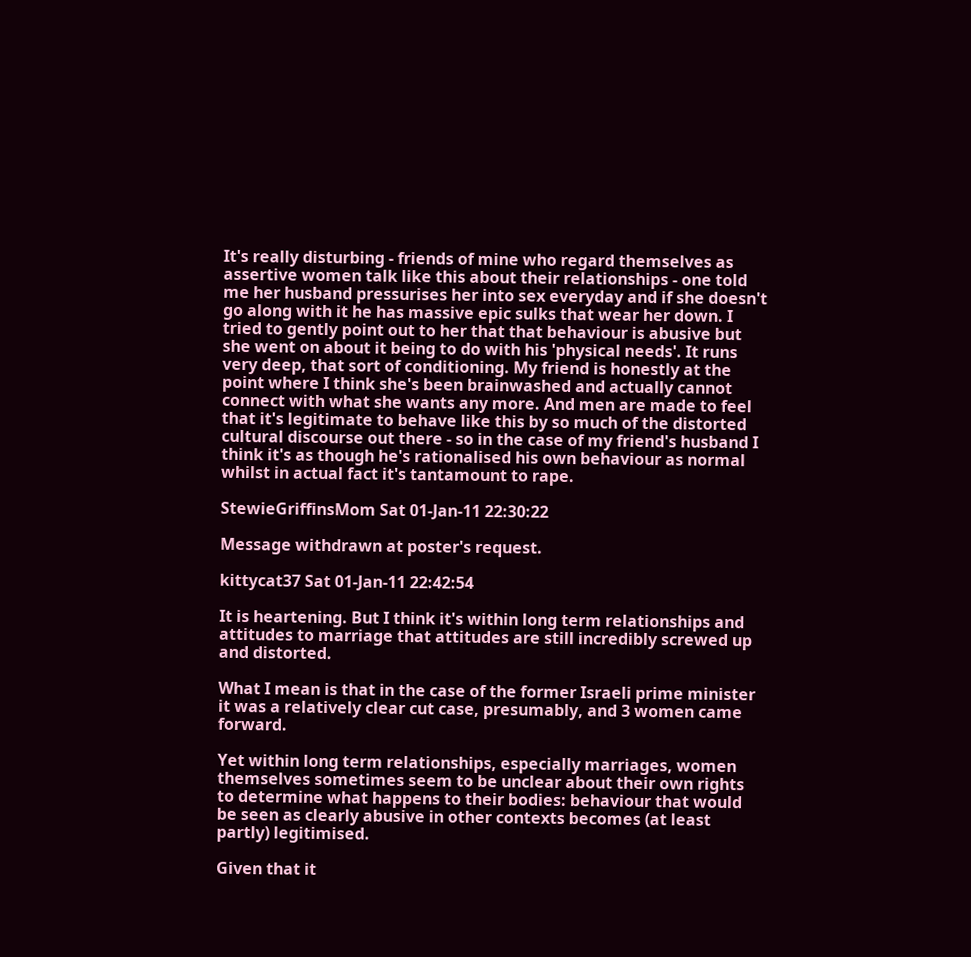It's really disturbing - friends of mine who regard themselves as assertive women talk like this about their relationships - one told me her husband pressurises her into sex everyday and if she doesn't go along with it he has massive epic sulks that wear her down. I tried to gently point out to her that that behaviour is abusive but she went on about it being to do with his 'physical needs'. It runs very deep, that sort of conditioning. My friend is honestly at the point where I think she's been brainwashed and actually cannot connect with what she wants any more. And men are made to feel that it's legitimate to behave like this by so much of the distorted cultural discourse out there - so in the case of my friend's husband I think it's as though he's rationalised his own behaviour as normal whilst in actual fact it's tantamount to rape.

StewieGriffinsMom Sat 01-Jan-11 22:30:22

Message withdrawn at poster's request.

kittycat37 Sat 01-Jan-11 22:42:54

It is heartening. But I think it's within long term relationships and attitudes to marriage that attitudes are still incredibly screwed up and distorted.

What I mean is that in the case of the former Israeli prime minister it was a relatively clear cut case, presumably, and 3 women came forward.

Yet within long term relationships, especially marriages, women themselves sometimes seem to be unclear about their own rights to determine what happens to their bodies: behaviour that would be seen as clearly abusive in other contexts becomes (at least partly) legitimised.

Given that it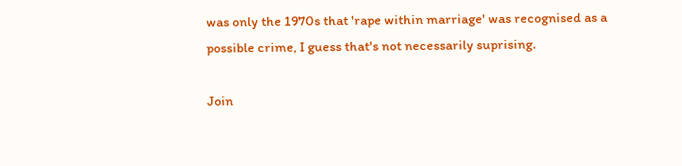was only the 1970s that 'rape within marriage' was recognised as a possible crime, I guess that's not necessarily suprising.

Join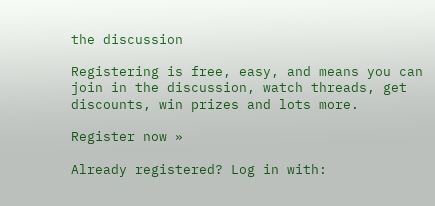the discussion

Registering is free, easy, and means you can join in the discussion, watch threads, get discounts, win prizes and lots more.

Register now »

Already registered? Log in with: